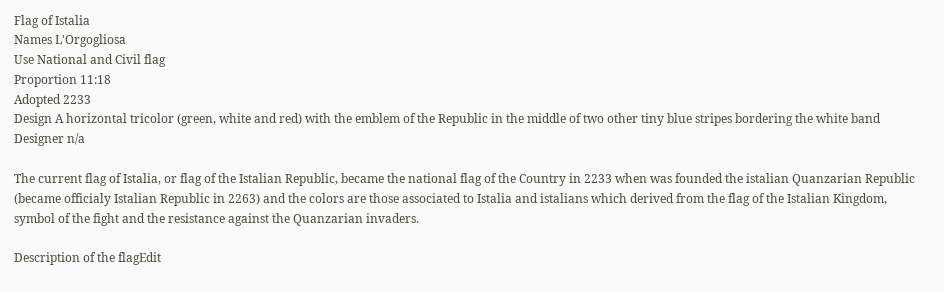Flag of Istalia
Names L'Orgogliosa
Use National and Civil flag
Proportion 11:18
Adopted 2233
Design A horizontal tricolor (green, white and red) with the emblem of the Republic in the middle of two other tiny blue stripes bordering the white band
Designer n/a

The current flag of Istalia, or flag of the Istalian Republic, became the national flag of the Country in 2233 when was founded the istalian Quanzarian Republic (became officialy Istalian Republic in 2263) and the colors are those associated to Istalia and istalians which derived from the flag of the Istalian Kingdom, symbol of the fight and the resistance against the Quanzarian invaders.

Description of the flagEdit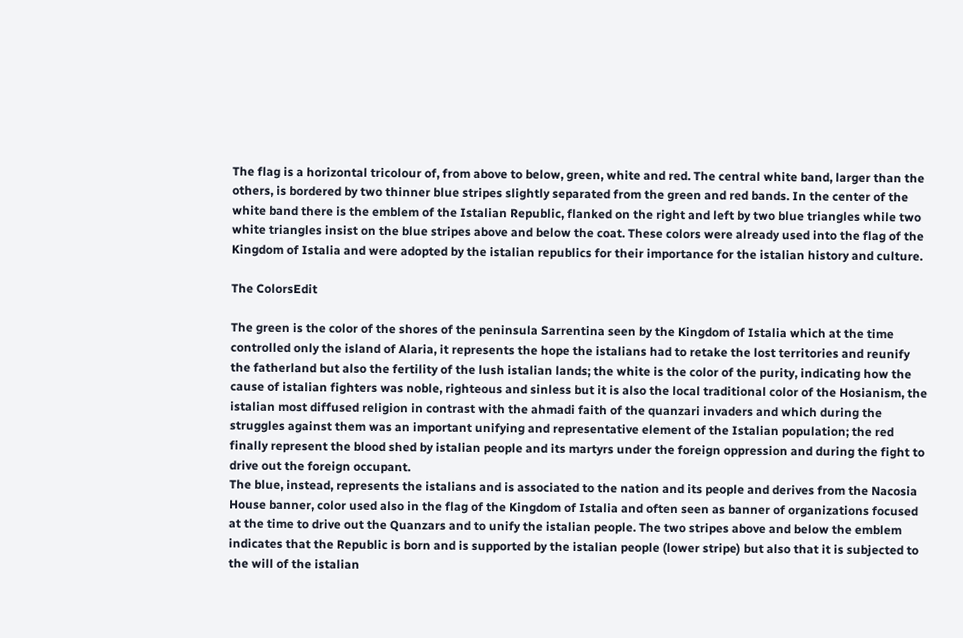The flag is a horizontal tricolour of, from above to below, green, white and red. The central white band, larger than the others, is bordered by two thinner blue stripes slightly separated from the green and red bands. In the center of the white band there is the emblem of the Istalian Republic, flanked on the right and left by two blue triangles while two white triangles insist on the blue stripes above and below the coat. These colors were already used into the flag of the Kingdom of Istalia and were adopted by the istalian republics for their importance for the istalian history and culture.

The ColorsEdit

The green is the color of the shores of the peninsula Sarrentina seen by the Kingdom of Istalia which at the time controlled only the island of Alaria, it represents the hope the istalians had to retake the lost territories and reunify the fatherland but also the fertility of the lush istalian lands; the white is the color of the purity, indicating how the cause of istalian fighters was noble, righteous and sinless but it is also the local traditional color of the Hosianism, the istalian most diffused religion in contrast with the ahmadi faith of the quanzari invaders and which during the struggles against them was an important unifying and representative element of the Istalian population; the red finally represent the blood shed by istalian people and its martyrs under the foreign oppression and during the fight to drive out the foreign occupant.
The blue, instead, represents the istalians and is associated to the nation and its people and derives from the Nacosia House banner, color used also in the flag of the Kingdom of Istalia and often seen as banner of organizations focused at the time to drive out the Quanzars and to unify the istalian people. The two stripes above and below the emblem indicates that the Republic is born and is supported by the istalian people (lower stripe) but also that it is subjected to the will of the istalian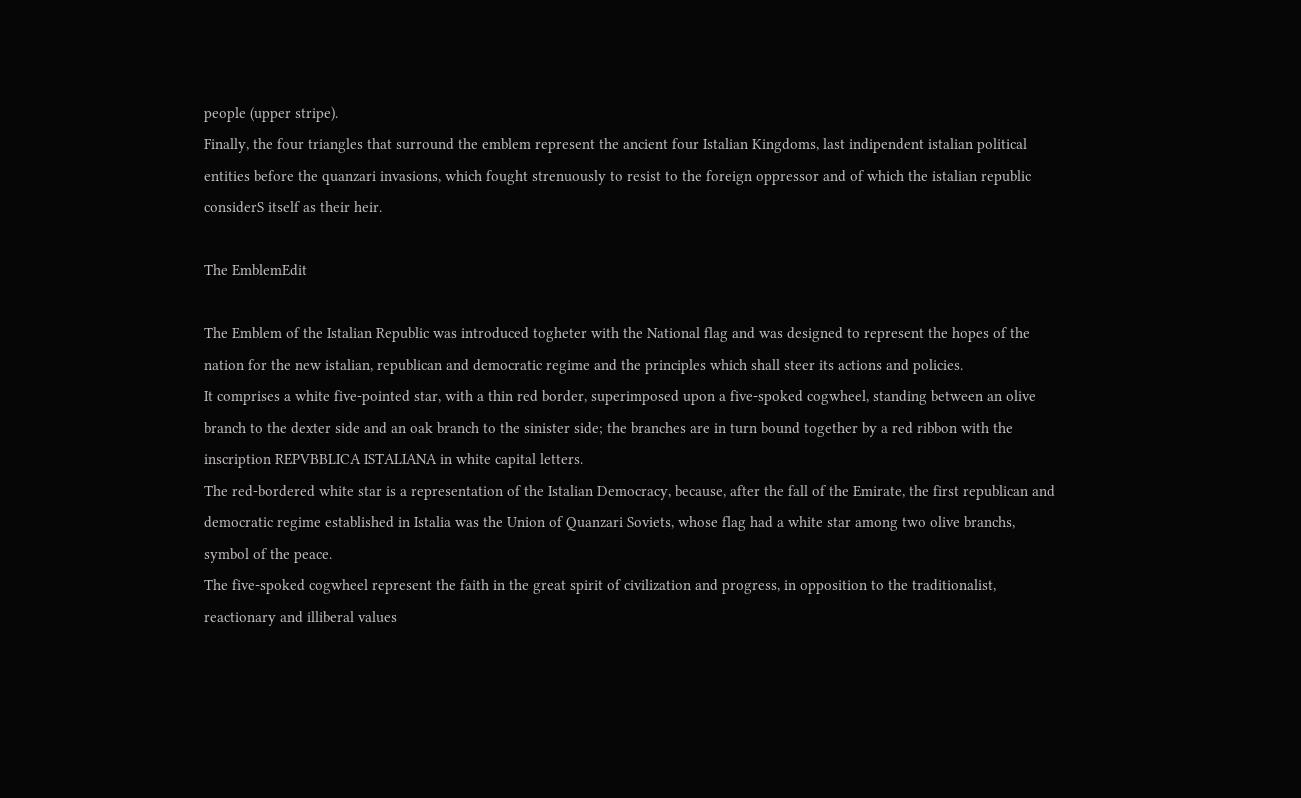people (upper stripe).
Finally, the four triangles that surround the emblem represent the ancient four Istalian Kingdoms, last indipendent istalian political entities before the quanzari invasions, which fought strenuously to resist to the foreign oppressor and of which the istalian republic considerS itself as their heir.

The EmblemEdit

The Emblem of the Istalian Republic was introduced togheter with the National flag and was designed to represent the hopes of the nation for the new istalian, republican and democratic regime and the principles which shall steer its actions and policies.
It comprises a white five-pointed star, with a thin red border, superimposed upon a five-spoked cogwheel, standing between an olive branch to the dexter side and an oak branch to the sinister side; the branches are in turn bound together by a red ribbon with the inscription REPVBBLICA ISTALIANA in white capital letters.
The red-bordered white star is a representation of the Istalian Democracy, because, after the fall of the Emirate, the first republican and democratic regime established in Istalia was the Union of Quanzari Soviets, whose flag had a white star among two olive branchs, symbol of the peace.
The five-spoked cogwheel represent the faith in the great spirit of civilization and progress, in opposition to the traditionalist, reactionary and illiberal values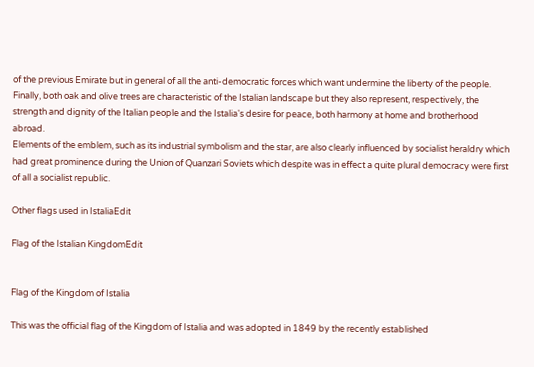of the previous Emirate but in general of all the anti-democratic forces which want undermine the liberty of the people.
Finally, both oak and olive trees are characteristic of the Istalian landscape but they also represent, respectively, the strength and dignity of the Italian people and the Istalia's desire for peace, both harmony at home and brotherhood abroad.
Elements of the emblem, such as its industrial symbolism and the star, are also clearly influenced by socialist heraldry which had great prominence during the Union of Quanzari Soviets which despite was in effect a quite plural democracy were first of all a socialist republic.

Other flags used in IstaliaEdit

Flag of the Istalian KingdomEdit


Flag of the Kingdom of Istalia

This was the official flag of the Kingdom of Istalia and was adopted in 1849 by the recently established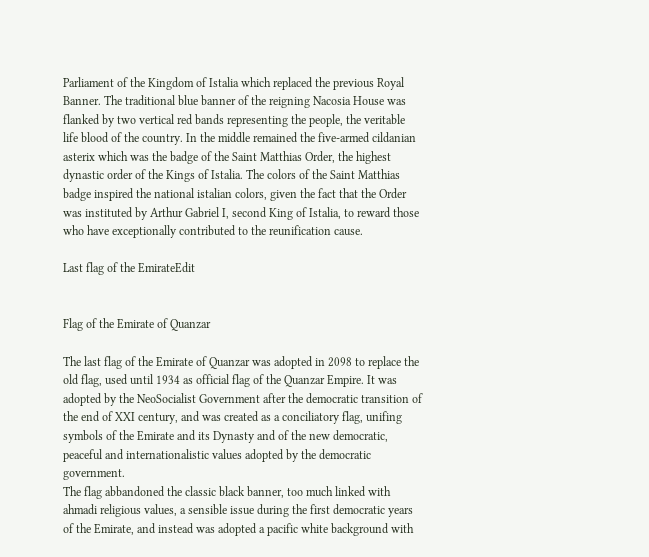Parliament of the Kingdom of Istalia which replaced the previous Royal Banner. The traditional blue banner of the reigning Nacosia House was flanked by two vertical red bands representing the people, the veritable life blood of the country. In the middle remained the five-armed cildanian asterix which was the badge of the Saint Matthias Order, the highest dynastic order of the Kings of Istalia. The colors of the Saint Matthias badge inspired the national istalian colors, given the fact that the Order was instituted by Arthur Gabriel I, second King of Istalia, to reward those who have exceptionally contributed to the reunification cause.

Last flag of the EmirateEdit


Flag of the Emirate of Quanzar

The last flag of the Emirate of Quanzar was adopted in 2098 to replace the old flag, used until 1934 as official flag of the Quanzar Empire. It was adopted by the NeoSocialist Government after the democratic transition of the end of XXI century, and was created as a conciliatory flag, unifing symbols of the Emirate and its Dynasty and of the new democratic, peaceful and internationalistic values adopted by the democratic government.
The flag abbandoned the classic black banner, too much linked with ahmadi religious values, a sensible issue during the first democratic years of the Emirate, and instead was adopted a pacific white background with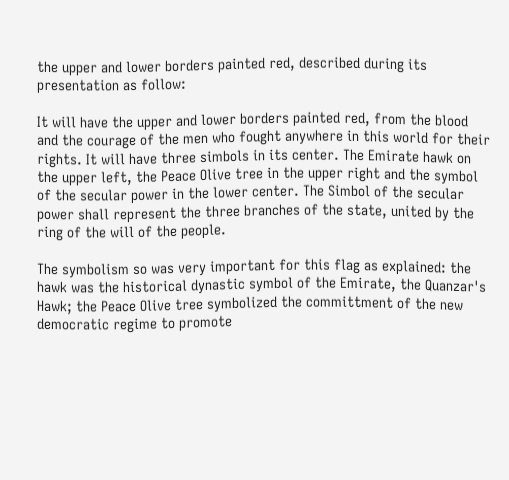the upper and lower borders painted red, described during its presentation as follow:

It will have the upper and lower borders painted red, from the blood and the courage of the men who fought anywhere in this world for their rights. It will have three simbols in its center. The Emirate hawk on the upper left, the Peace Olive tree in the upper right and the symbol of the secular power in the lower center. The Simbol of the secular power shall represent the three branches of the state, united by the ring of the will of the people.

The symbolism so was very important for this flag as explained: the hawk was the historical dynastic symbol of the Emirate, the Quanzar's Hawk; the Peace Olive tree symbolized the committment of the new democratic regime to promote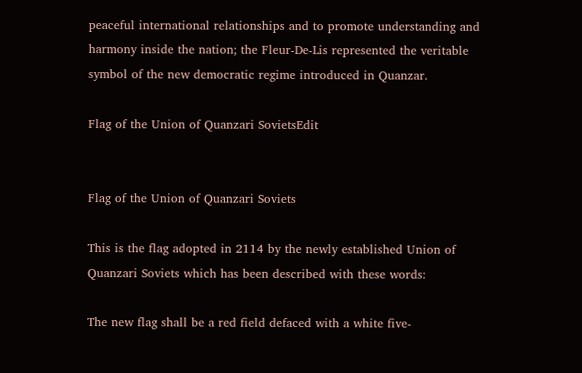peaceful international relationships and to promote understanding and harmony inside the nation; the Fleur-De-Lis represented the veritable symbol of the new democratic regime introduced in Quanzar.

Flag of the Union of Quanzari SovietsEdit


Flag of the Union of Quanzari Soviets

This is the flag adopted in 2114 by the newly established Union of Quanzari Soviets which has been described with these words:

The new flag shall be a red field defaced with a white five-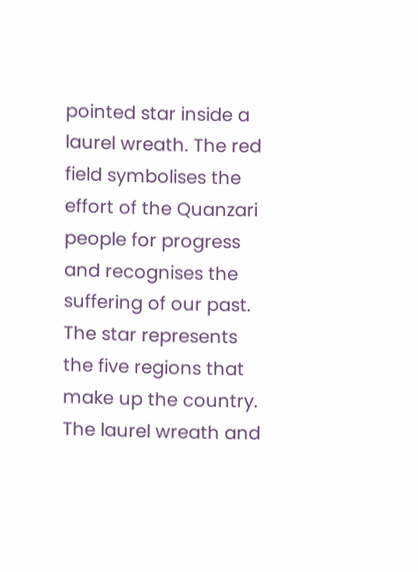pointed star inside a laurel wreath. The red field symbolises the effort of the Quanzari people for progress and recognises the suffering of our past. The star represents the five regions that make up the country. The laurel wreath and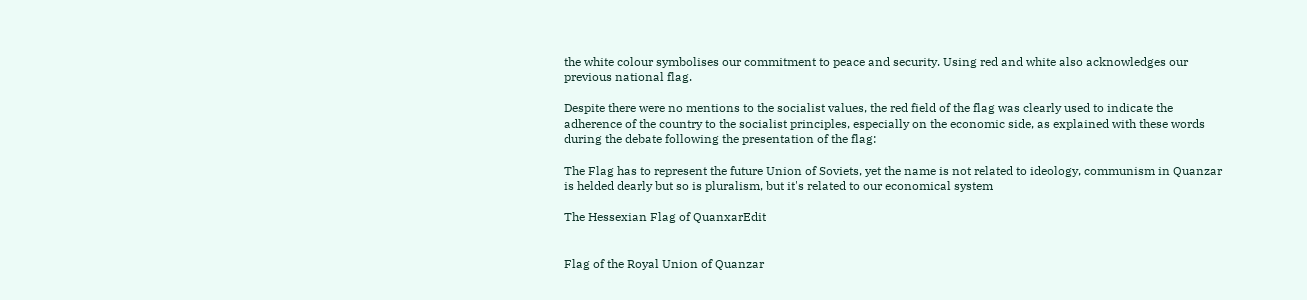the white colour symbolises our commitment to peace and security. Using red and white also acknowledges our previous national flag.

Despite there were no mentions to the socialist values, the red field of the flag was clearly used to indicate the adherence of the country to the socialist principles, especially on the economic side, as explained with these words during the debate following the presentation of the flag:

The Flag has to represent the future Union of Soviets, yet the name is not related to ideology, communism in Quanzar is helded dearly but so is pluralism, but it's related to our economical system

The Hessexian Flag of QuanxarEdit


Flag of the Royal Union of Quanzar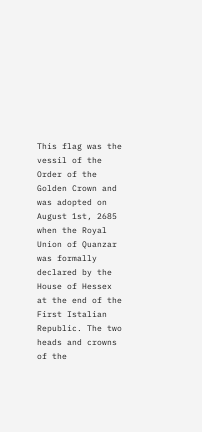This flag was the vessil of the Order of the Golden Crown and was adopted on August 1st, 2685 when the Royal Union of Quanzar was formally declared by the House of Hessex at the end of the First Istalian Republic. The two heads and crowns of the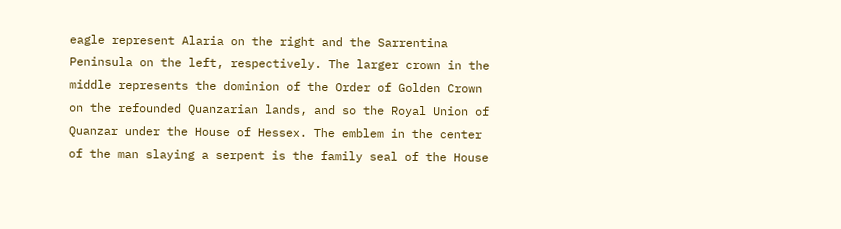eagle represent Alaria on the right and the Sarrentina Peninsula on the left, respectively. The larger crown in the middle represents the dominion of the Order of Golden Crown on the refounded Quanzarian lands, and so the Royal Union of Quanzar under the House of Hessex. The emblem in the center of the man slaying a serpent is the family seal of the House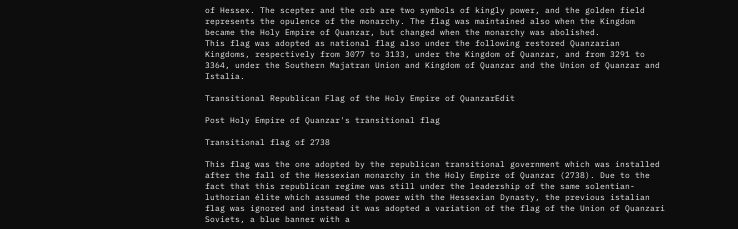of Hessex. The scepter and the orb are two symbols of kingly power, and the golden field represents the opulence of the monarchy. The flag was maintained also when the Kingdom became the Holy Empire of Quanzar, but changed when the monarchy was abolished.
This flag was adopted as national flag also under the following restored Quanzarian Kingdoms, respectively from 3077 to 3133, under the Kingdom of Quanzar, and from 3291 to 3364, under the Southern Majatran Union and Kingdom of Quanzar and the Union of Quanzar and Istalia.

Transitional Republican Flag of the Holy Empire of QuanzarEdit

Post Holy Empire of Quanzar's transitional flag

Transitional flag of 2738

This flag was the one adopted by the republican transitional government which was installed after the fall of the Hessexian monarchy in the Holy Empire of Quanzar (2738). Due to the fact that this republican regime was still under the leadership of the same solentian-luthorian élite which assumed the power with the Hessexian Dynasty, the previous istalian flag was ignored and instead it was adopted a variation of the flag of the Union of Quanzari Soviets, a blue banner with a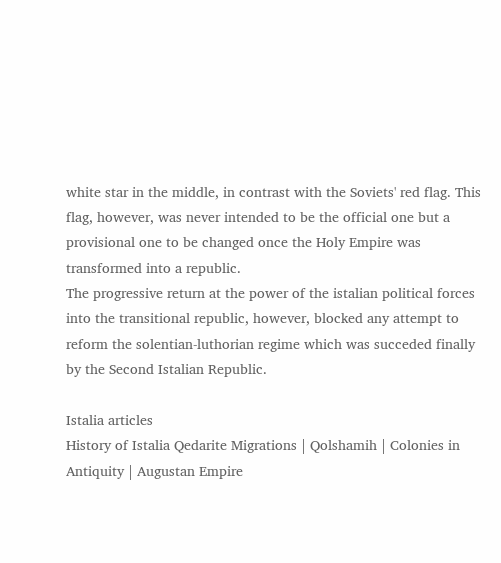white star in the middle, in contrast with the Soviets' red flag. This flag, however, was never intended to be the official one but a provisional one to be changed once the Holy Empire was transformed into a republic.
The progressive return at the power of the istalian political forces into the transitional republic, however, blocked any attempt to reform the solentian-luthorian regime which was succeded finally by the Second Istalian Republic.

Istalia articles
History of Istalia Qedarite Migrations | Qolshamih | Colonies in Antiquity | Augustan Empire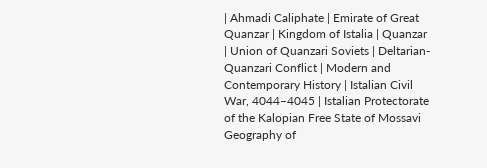| Ahmadi Caliphate | Emirate of Great Quanzar | Kingdom of Istalia | Quanzar | Union of Quanzari Soviets | Deltarian-Quanzari Conflict | Modern and Contemporary History | Istalian Civil War, 4044–4045 | Istalian Protectorate of the Kalopian Free State of Mossavi
Geography of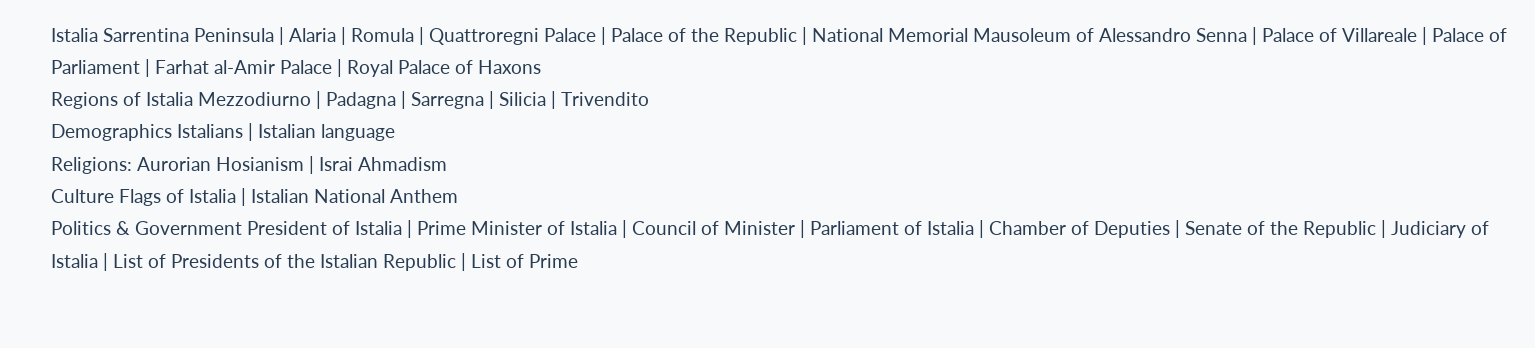Istalia Sarrentina Peninsula | Alaria | Romula | Quattroregni Palace | Palace of the Republic | National Memorial Mausoleum of Alessandro Senna | Palace of Villareale | Palace of Parliament | Farhat al-Amir Palace | Royal Palace of Haxons
Regions of Istalia Mezzodiurno | Padagna | Sarregna | Silicia | Trivendito
Demographics Istalians | Istalian language
Religions: Aurorian Hosianism | Israi Ahmadism
Culture Flags of Istalia | Istalian National Anthem
Politics & Government President of Istalia | Prime Minister of Istalia | Council of Minister | Parliament of Istalia | Chamber of Deputies | Senate of the Republic | Judiciary of Istalia | List of Presidents of the Istalian Republic | List of Prime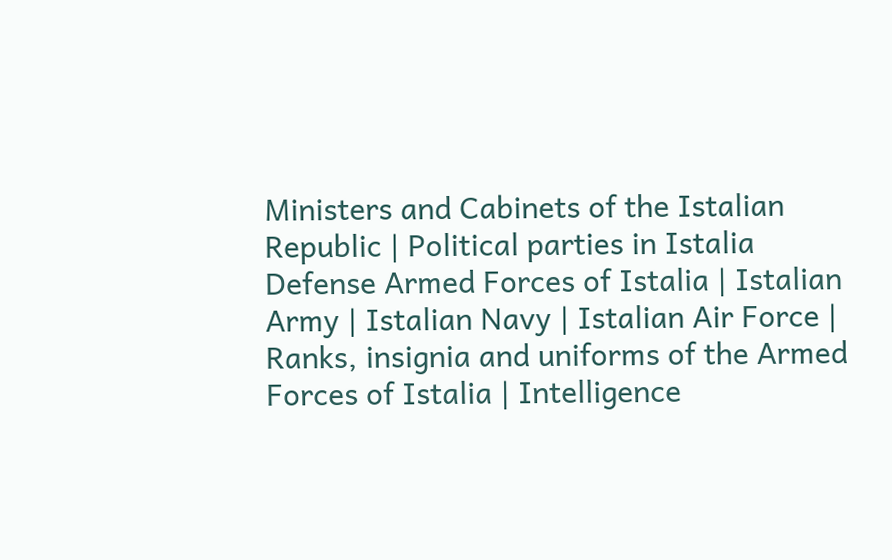Ministers and Cabinets of the Istalian Republic | Political parties in Istalia
Defense Armed Forces of Istalia | Istalian Army | Istalian Navy | Istalian Air Force | Ranks, insignia and uniforms of the Armed Forces of Istalia | Intelligence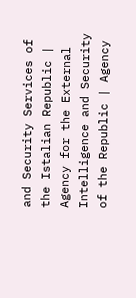and Security Services of the Istalian Republic | Agency for the External Intelligence and Security of the Republic | Agency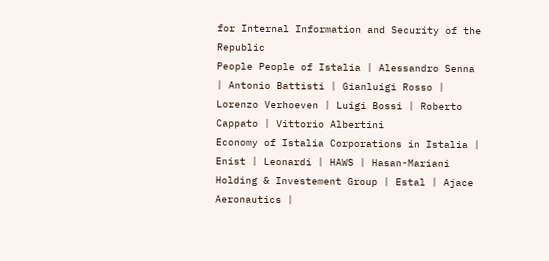for Internal Information and Security of the Republic
People People of Istalia | Alessandro Senna | Antonio Battisti | Gianluigi Rosso | Lorenzo Verhoeven | Luigi Bossi | Roberto Cappato | Vittorio Albertini
Economy of Istalia Corporations in Istalia | Enist | Leonardi | HAWS | Hasan-Mariani Holding & Investement Group | Estal | Ajace Aeronautics |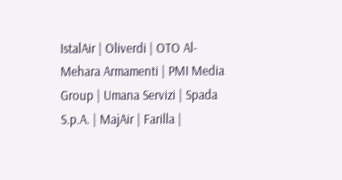IstalAir | Oliverdi | OTO Al-Mehara Armamenti | PMI Media Group | Umana Servizi | Spada S.p.A. | MajAir | Farilla |